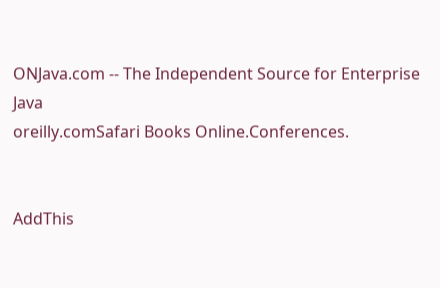ONJava.com -- The Independent Source for Enterprise Java
oreilly.comSafari Books Online.Conferences.


AddThis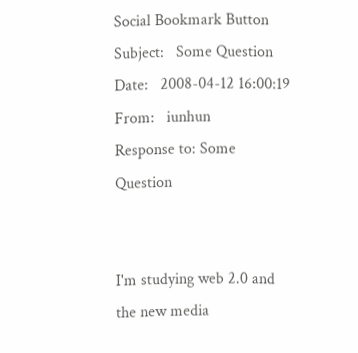Social Bookmark Button
Subject:   Some Question
Date:   2008-04-12 16:00:19
From:   iunhun
Response to: Some Question


I'm studying web 2.0 and the new media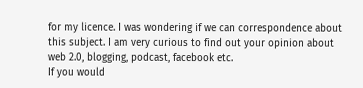for my licence. I was wondering if we can correspondence about this subject. I am very curious to find out your opinion about web 2.0, blogging, podcast, facebook etc.
If you would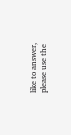like to answer, please use the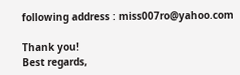following address : miss007ro@yahoo.com

Thank you!
Best regards,